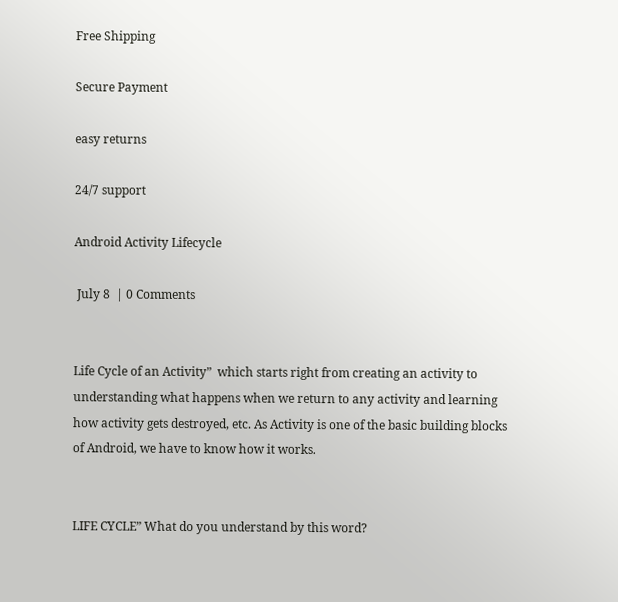Free Shipping

Secure Payment

easy returns

24/7 support

Android Activity Lifecycle

 July 8  | 0 Comments


Life Cycle of an Activity”  which starts right from creating an activity to understanding what happens when we return to any activity and learning how activity gets destroyed, etc. As Activity is one of the basic building blocks of Android, we have to know how it works.


LIFE CYCLE” What do you understand by this word?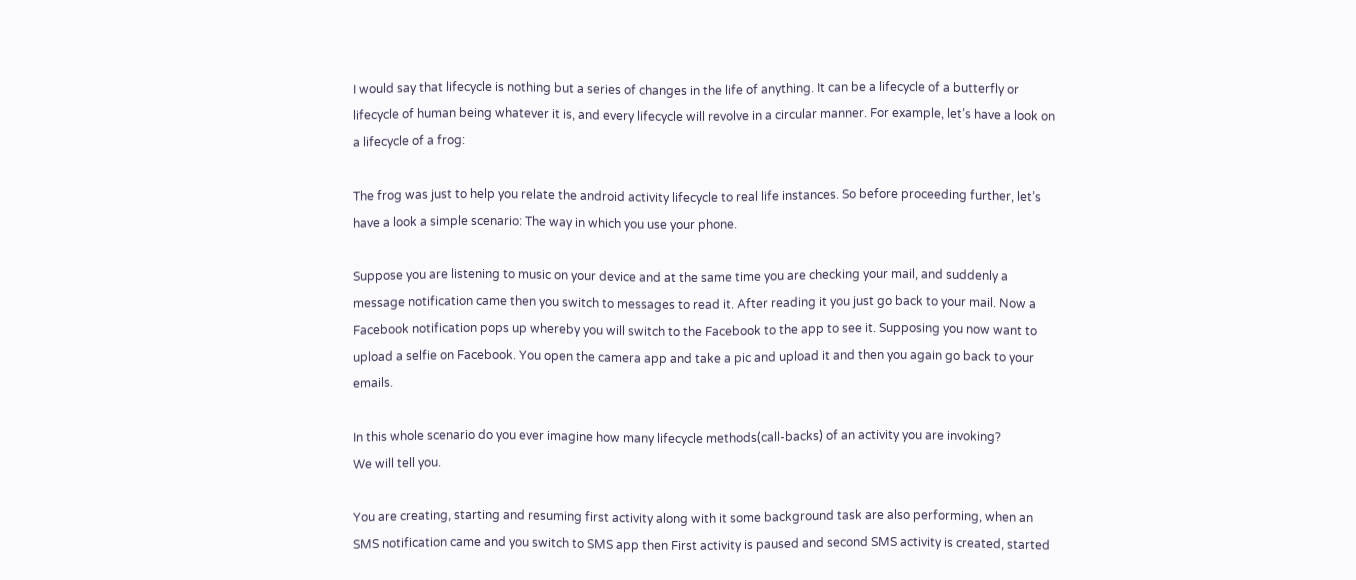I would say that lifecycle is nothing but a series of changes in the life of anything. It can be a lifecycle of a butterfly or lifecycle of human being whatever it is, and every lifecycle will revolve in a circular manner. For example, let’s have a look on a lifecycle of a frog:

The frog was just to help you relate the android activity lifecycle to real life instances. So before proceeding further, let’s have a look a simple scenario: The way in which you use your phone.

Suppose you are listening to music on your device and at the same time you are checking your mail, and suddenly a message notification came then you switch to messages to read it. After reading it you just go back to your mail. Now a Facebook notification pops up whereby you will switch to the Facebook to the app to see it. Supposing you now want to upload a selfie on Facebook. You open the camera app and take a pic and upload it and then you again go back to your emails.

In this whole scenario do you ever imagine how many lifecycle methods(call-backs) of an activity you are invoking?
We will tell you.

You are creating, starting and resuming first activity along with it some background task are also performing, when an SMS notification came and you switch to SMS app then First activity is paused and second SMS activity is created, started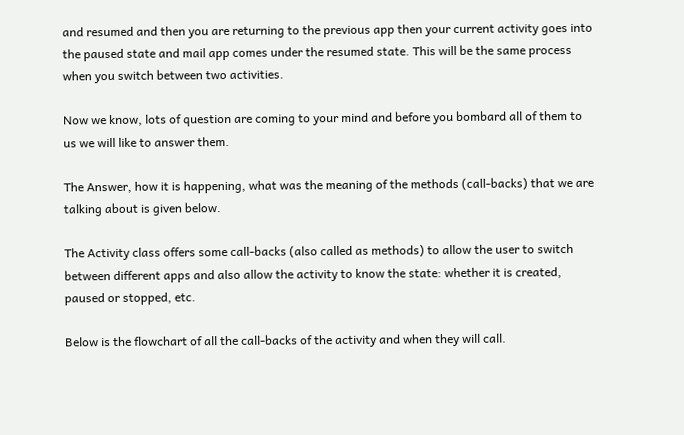and resumed and then you are returning to the previous app then your current activity goes into the paused state and mail app comes under the resumed state. This will be the same process when you switch between two activities.

Now we know, lots of question are coming to your mind and before you bombard all of them to us we will like to answer them.

The Answer, how it is happening, what was the meaning of the methods (call-backs) that we are talking about is given below.

The Activity class offers some call-backs (also called as methods) to allow the user to switch between different apps and also allow the activity to know the state: whether it is created, paused or stopped, etc.

Below is the flowchart of all the call-backs of the activity and when they will call.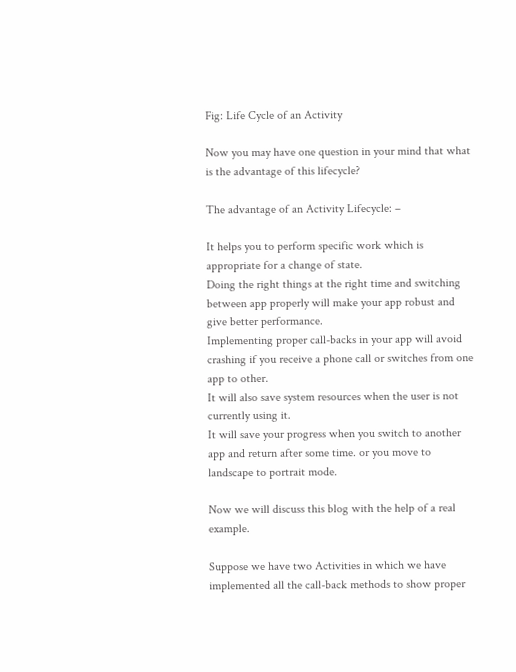Fig: Life Cycle of an Activity

Now you may have one question in your mind that what is the advantage of this lifecycle?

The advantage of an Activity Lifecycle: –

It helps you to perform specific work which is appropriate for a change of state.
Doing the right things at the right time and switching between app properly will make your app robust and give better performance.
Implementing proper call-backs in your app will avoid crashing if you receive a phone call or switches from one app to other.
It will also save system resources when the user is not currently using it.
It will save your progress when you switch to another app and return after some time. or you move to landscape to portrait mode.

Now we will discuss this blog with the help of a real example.

Suppose we have two Activities in which we have implemented all the call-back methods to show proper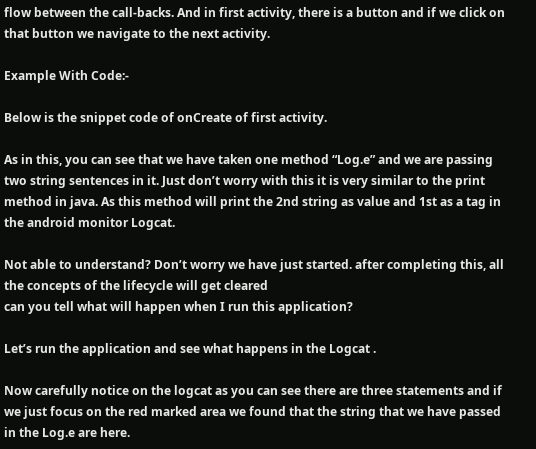flow between the call-backs. And in first activity, there is a button and if we click on that button we navigate to the next activity.

Example With Code:-

Below is the snippet code of onCreate of first activity.

As in this, you can see that we have taken one method “Log.e” and we are passing two string sentences in it. Just don’t worry with this it is very similar to the print method in java. As this method will print the 2nd string as value and 1st as a tag in the android monitor Logcat.

Not able to understand? Don’t worry we have just started. after completing this, all the concepts of the lifecycle will get cleared
can you tell what will happen when I run this application?

Let’s run the application and see what happens in the Logcat .

Now carefully notice on the logcat as you can see there are three statements and if we just focus on the red marked area we found that the string that we have passed in the Log.e are here.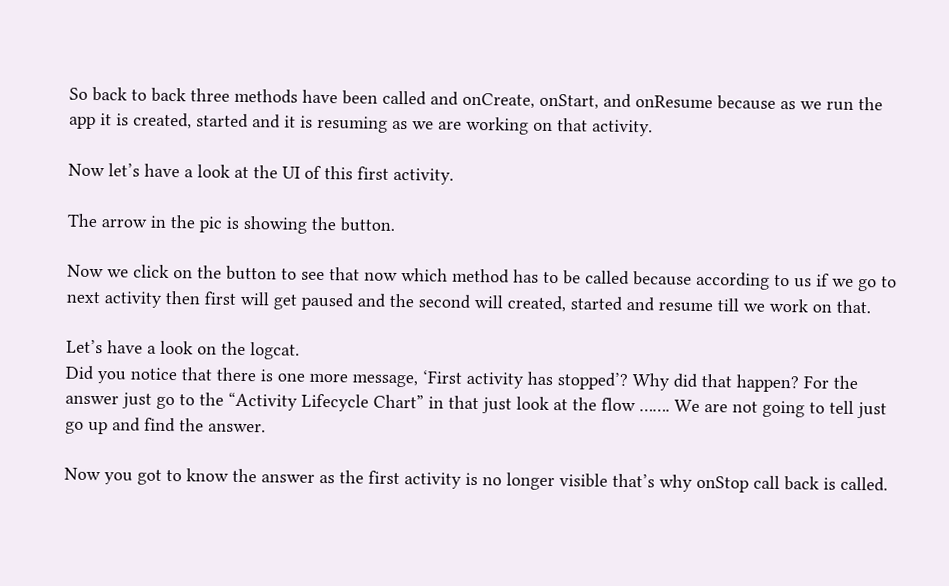So back to back three methods have been called and onCreate, onStart, and onResume because as we run the app it is created, started and it is resuming as we are working on that activity.

Now let’s have a look at the UI of this first activity.

The arrow in the pic is showing the button.

Now we click on the button to see that now which method has to be called because according to us if we go to next activity then first will get paused and the second will created, started and resume till we work on that.

Let’s have a look on the logcat.
Did you notice that there is one more message, ‘First activity has stopped’? Why did that happen? For the answer just go to the “Activity Lifecycle Chart” in that just look at the flow ……. We are not going to tell just go up and find the answer.

Now you got to know the answer as the first activity is no longer visible that’s why onStop call back is called.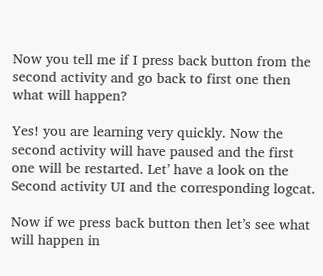Now you tell me if I press back button from the second activity and go back to first one then what will happen?

Yes! you are learning very quickly. Now the second activity will have paused and the first one will be restarted. Let’ have a look on the Second activity UI and the corresponding logcat.

Now if we press back button then let’s see what will happen in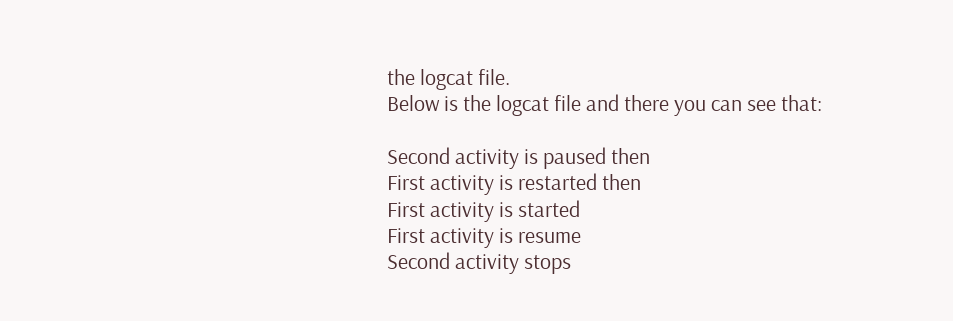the logcat file.
Below is the logcat file and there you can see that:

Second activity is paused then
First activity is restarted then
First activity is started
First activity is resume
Second activity stops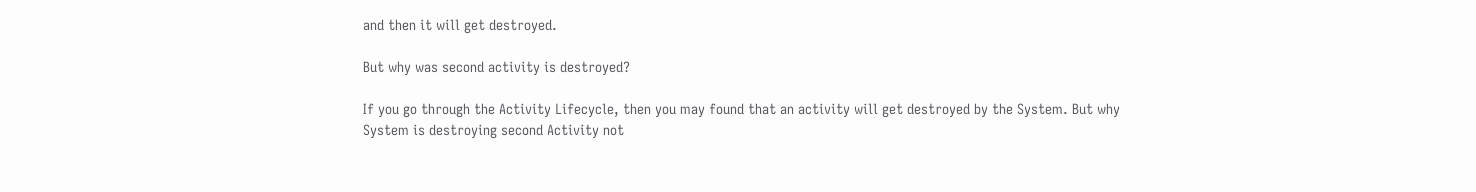and then it will get destroyed.

But why was second activity is destroyed?

If you go through the Activity Lifecycle, then you may found that an activity will get destroyed by the System. But why System is destroying second Activity not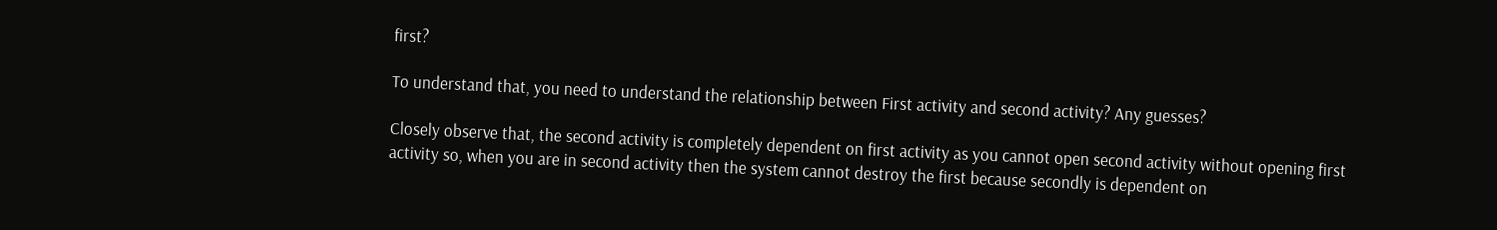first?

To understand that, you need to understand the relationship between First activity and second activity? Any guesses?

Closely observe that, the second activity is completely dependent on first activity as you cannot open second activity without opening first activity so, when you are in second activity then the system cannot destroy the first because secondly is dependent on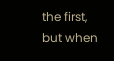the first, but when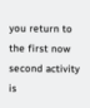you return to the first now second activity is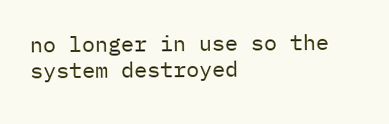no longer in use so the system destroyed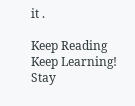it .

Keep Reading Keep Learning! Stay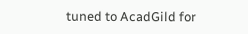tuned to AcadGild for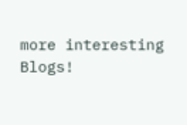more interesting Blogs!